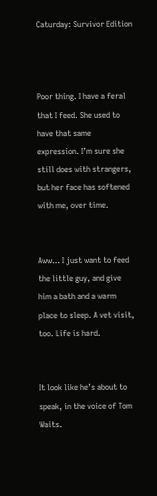Caturday: Survivor Edition



Poor thing. I have a feral that I feed. She used to have that same expression. I’m sure she still does with strangers, but her face has softened with me, over time.


Aww… I just want to feed the little guy, and give him a bath and a warm place to sleep. A vet visit, too. Life is hard.


It look like he’s about to speak, in the voice of Tom Waits.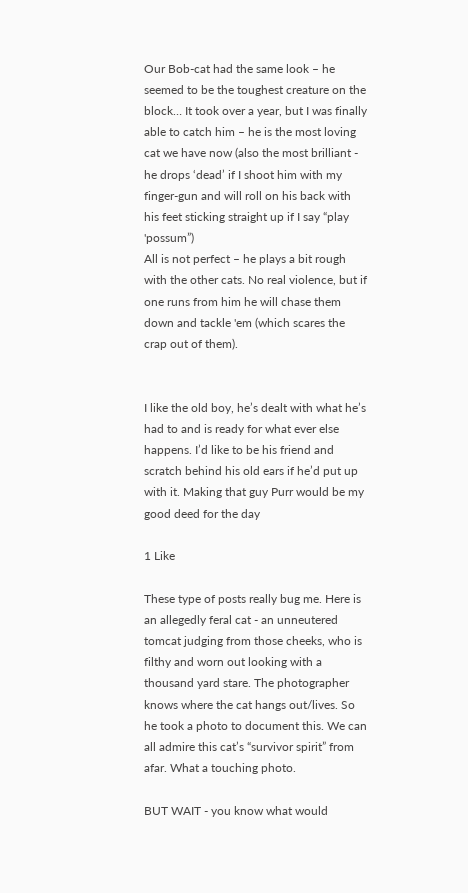Our Bob-cat had the same look – he seemed to be the toughest creature on the block… It took over a year, but I was finally able to catch him – he is the most loving cat we have now (also the most brilliant - he drops ‘dead’ if I shoot him with my finger-gun and will roll on his back with his feet sticking straight up if I say “play 'possum”)
All is not perfect – he plays a bit rough with the other cats. No real violence, but if one runs from him he will chase them down and tackle 'em (which scares the crap out of them).


I like the old boy, he’s dealt with what he’s had to and is ready for what ever else happens. I’d like to be his friend and scratch behind his old ears if he’d put up with it. Making that guy Purr would be my good deed for the day

1 Like

These type of posts really bug me. Here is an allegedly feral cat - an unneutered tomcat judging from those cheeks, who is filthy and worn out looking with a thousand yard stare. The photographer knows where the cat hangs out/lives. So he took a photo to document this. We can all admire this cat’s “survivor spirit” from afar. What a touching photo.

BUT WAIT - you know what would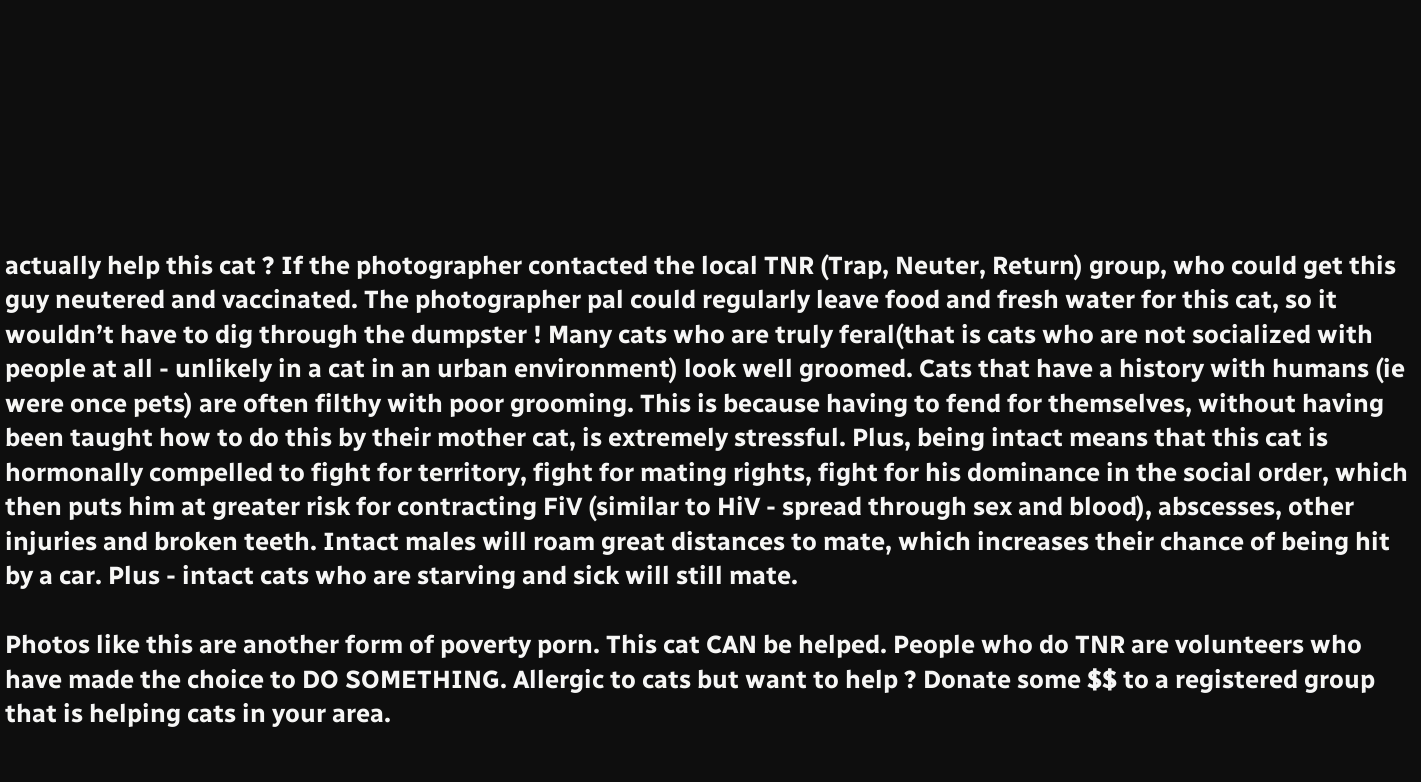actually help this cat ? If the photographer contacted the local TNR (Trap, Neuter, Return) group, who could get this guy neutered and vaccinated. The photographer pal could regularly leave food and fresh water for this cat, so it wouldn’t have to dig through the dumpster ! Many cats who are truly feral(that is cats who are not socialized with people at all - unlikely in a cat in an urban environment) look well groomed. Cats that have a history with humans (ie were once pets) are often filthy with poor grooming. This is because having to fend for themselves, without having been taught how to do this by their mother cat, is extremely stressful. Plus, being intact means that this cat is hormonally compelled to fight for territory, fight for mating rights, fight for his dominance in the social order, which then puts him at greater risk for contracting FiV (similar to HiV - spread through sex and blood), abscesses, other injuries and broken teeth. Intact males will roam great distances to mate, which increases their chance of being hit by a car. Plus - intact cats who are starving and sick will still mate.

Photos like this are another form of poverty porn. This cat CAN be helped. People who do TNR are volunteers who have made the choice to DO SOMETHING. Allergic to cats but want to help ? Donate some $$ to a registered group that is helping cats in your area.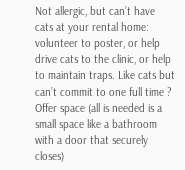Not allergic, but can’t have cats at your rental home: volunteer to poster, or help drive cats to the clinic, or help to maintain traps. Like cats but can’t commit to one full time ? Offer space (all is needed is a small space like a bathroom with a door that securely closes)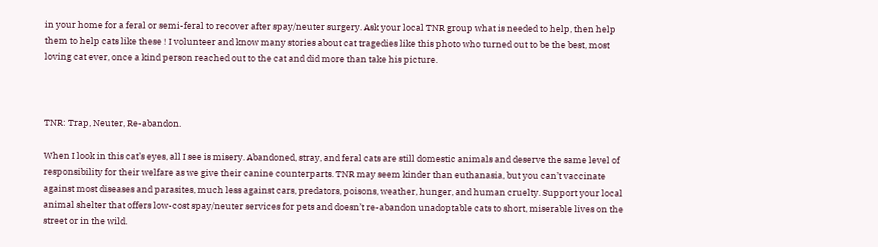in your home for a feral or semi-feral to recover after spay/neuter surgery. Ask your local TNR group what is needed to help, then help them to help cats like these ! I volunteer and know many stories about cat tragedies like this photo who turned out to be the best, most loving cat ever, once a kind person reached out to the cat and did more than take his picture.



TNR: Trap, Neuter, Re-abandon.

When I look in this cat’s eyes, all I see is misery. Abandoned, stray, and feral cats are still domestic animals and deserve the same level of responsibility for their welfare as we give their canine counterparts. TNR may seem kinder than euthanasia, but you can’t vaccinate against most diseases and parasites, much less against cars, predators, poisons, weather, hunger, and human cruelty. Support your local animal shelter that offers low-cost spay/neuter services for pets and doesn’t re-abandon unadoptable cats to short, miserable lives on the street or in the wild.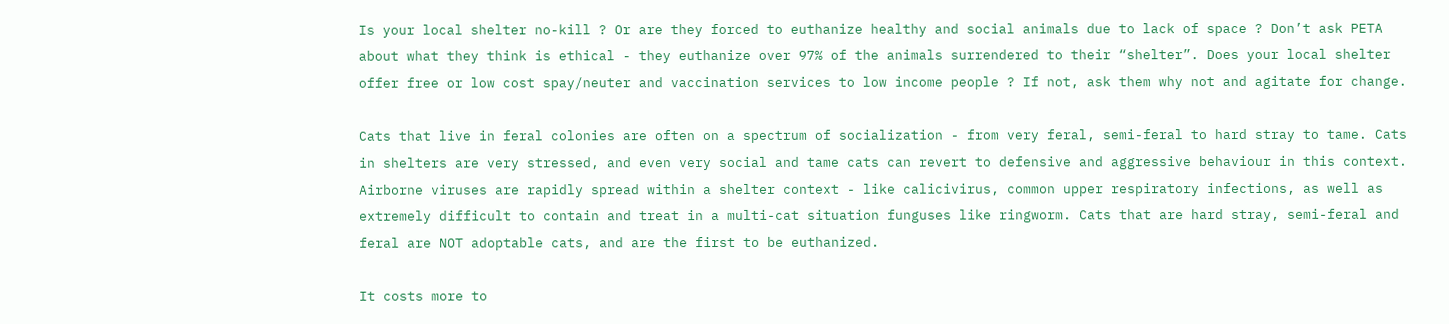Is your local shelter no-kill ? Or are they forced to euthanize healthy and social animals due to lack of space ? Don’t ask PETA about what they think is ethical - they euthanize over 97% of the animals surrendered to their “shelter”. Does your local shelter offer free or low cost spay/neuter and vaccination services to low income people ? If not, ask them why not and agitate for change.

Cats that live in feral colonies are often on a spectrum of socialization - from very feral, semi-feral to hard stray to tame. Cats in shelters are very stressed, and even very social and tame cats can revert to defensive and aggressive behaviour in this context. Airborne viruses are rapidly spread within a shelter context - like calicivirus, common upper respiratory infections, as well as extremely difficult to contain and treat in a multi-cat situation funguses like ringworm. Cats that are hard stray, semi-feral and feral are NOT adoptable cats, and are the first to be euthanized.

It costs more to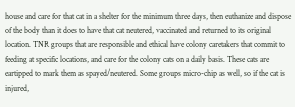house and care for that cat in a shelter for the minimum three days, then euthanize and dispose of the body than it does to have that cat neutered, vaccinated and returned to its original location. TNR groups that are responsible and ethical have colony caretakers that commit to feeding at specific locations, and care for the colony cats on a daily basis. These cats are eartipped to mark them as spayed/neutered. Some groups micro-chip as well, so if the cat is injured,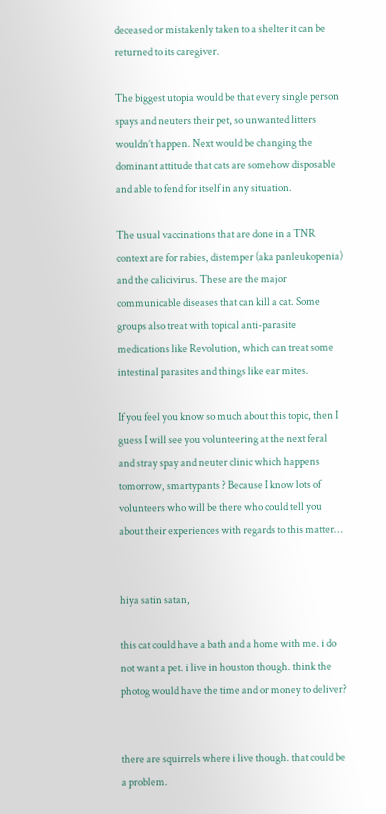deceased or mistakenly taken to a shelter it can be returned to its caregiver.

The biggest utopia would be that every single person spays and neuters their pet, so unwanted litters wouldn’t happen. Next would be changing the dominant attitude that cats are somehow disposable and able to fend for itself in any situation.

The usual vaccinations that are done in a TNR context are for rabies, distemper (aka panleukopenia) and the calicivirus. These are the major communicable diseases that can kill a cat. Some groups also treat with topical anti-parasite medications like Revolution, which can treat some intestinal parasites and things like ear mites.

If you feel you know so much about this topic, then I guess I will see you volunteering at the next feral and stray spay and neuter clinic which happens tomorrow, smartypants ? Because I know lots of volunteers who will be there who could tell you about their experiences with regards to this matter…


hiya satin satan,

this cat could have a bath and a home with me. i do not want a pet. i live in houston though. think the photog would have the time and or money to deliver?


there are squirrels where i live though. that could be a problem.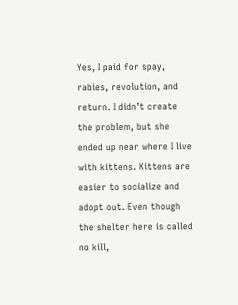Yes, I paid for spay, rabies, revolution, and return. I didn’t create the problem, but she ended up near where I live with kittens. Kittens are easier to socialize and adopt out. Even though the shelter here is called no kill,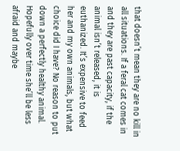that doesn’t mean they are no kill in all situations. If a feral cat comes in and they are past capacity, if the animal isn’t released, it is euthanized. It’s expensive to feed her and my own animals, but what choice did I have? No reason to put down a perfectly healthy animal. Hopefully over time she’ll be less afraid and maybe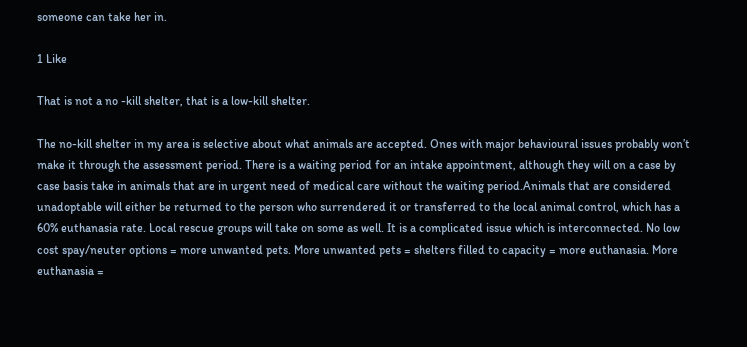someone can take her in.

1 Like

That is not a no -kill shelter, that is a low-kill shelter.

The no-kill shelter in my area is selective about what animals are accepted. Ones with major behavioural issues probably won’t make it through the assessment period. There is a waiting period for an intake appointment, although they will on a case by case basis take in animals that are in urgent need of medical care without the waiting period.Animals that are considered unadoptable will either be returned to the person who surrendered it or transferred to the local animal control, which has a 60% euthanasia rate. Local rescue groups will take on some as well. It is a complicated issue which is interconnected. No low cost spay/neuter options = more unwanted pets. More unwanted pets = shelters filled to capacity = more euthanasia. More euthanasia =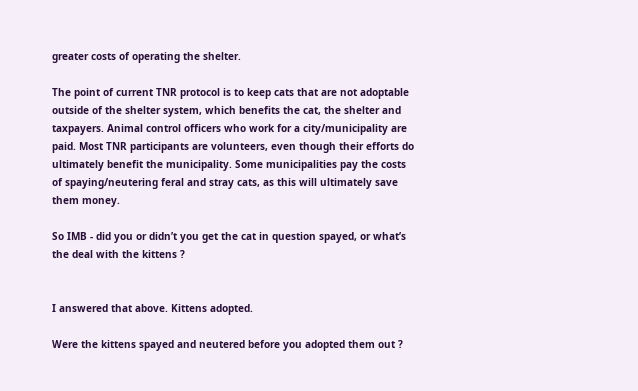greater costs of operating the shelter.

The point of current TNR protocol is to keep cats that are not adoptable outside of the shelter system, which benefits the cat, the shelter and taxpayers. Animal control officers who work for a city/municipality are paid. Most TNR participants are volunteers, even though their efforts do ultimately benefit the municipality. Some municipalities pay the costs of spaying/neutering feral and stray cats, as this will ultimately save them money.

So IMB - did you or didn’t you get the cat in question spayed, or what’s the deal with the kittens ?


I answered that above. Kittens adopted.

Were the kittens spayed and neutered before you adopted them out ?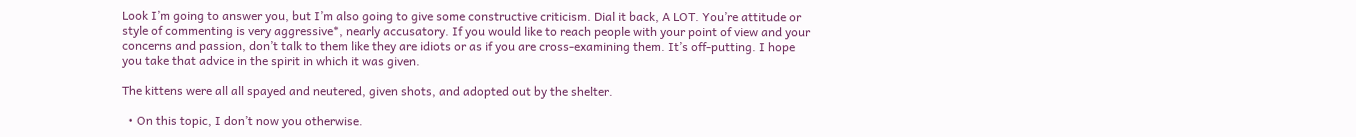Look I’m going to answer you, but I’m also going to give some constructive criticism. Dial it back, A LOT. You’re attitude or style of commenting is very aggressive*, nearly accusatory. If you would like to reach people with your point of view and your concerns and passion, don’t talk to them like they are idiots or as if you are cross-examining them. It’s off-putting. I hope you take that advice in the spirit in which it was given.

The kittens were all all spayed and neutered, given shots, and adopted out by the shelter.

  • On this topic, I don’t now you otherwise.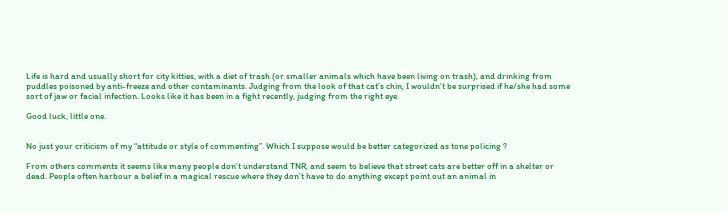Life is hard and usually short for city kitties, with a diet of trash (or smaller animals which have been living on trash), and drinking from puddles poisoned by anti-freeze and other contaminants. Judging from the look of that cat’s chin, I wouldn’t be surprised if he/she had some sort of jaw or facial infection. Looks like it has been in a fight recently, judging from the right eye.

Good luck, little one.


No just your criticism of my “attitude or style of commenting”. Which I suppose would be better categorized as tone policing ?

From others comments it seems like many people don’t understand TNR, and seem to believe that street cats are better off in a shelter or dead. People often harbour a belief in a magical rescue where they don’t have to do anything except point out an animal in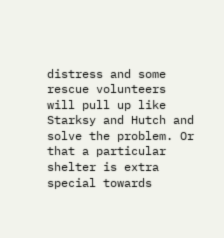distress and some rescue volunteers will pull up like Starksy and Hutch and solve the problem. Or that a particular shelter is extra special towards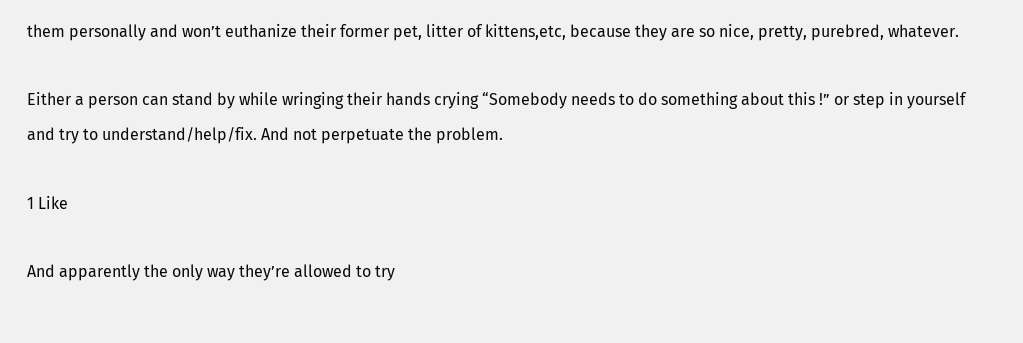them personally and won’t euthanize their former pet, litter of kittens,etc, because they are so nice, pretty, purebred, whatever.

Either a person can stand by while wringing their hands crying “Somebody needs to do something about this !” or step in yourself and try to understand/help/fix. And not perpetuate the problem.

1 Like

And apparently the only way they’re allowed to try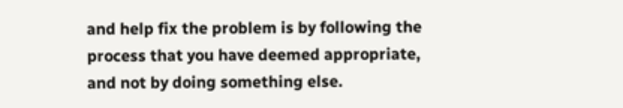and help fix the problem is by following the process that you have deemed appropriate, and not by doing something else.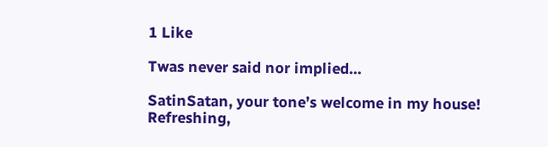1 Like

Twas never said nor implied…

SatinSatan, your tone’s welcome in my house! Refreshing,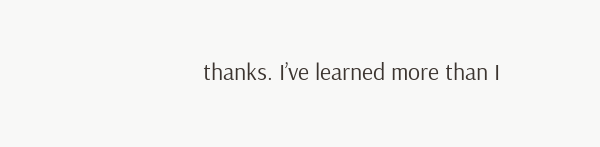thanks. I’ve learned more than I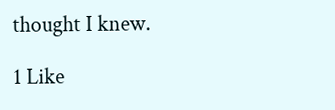thought I knew.

1 Like